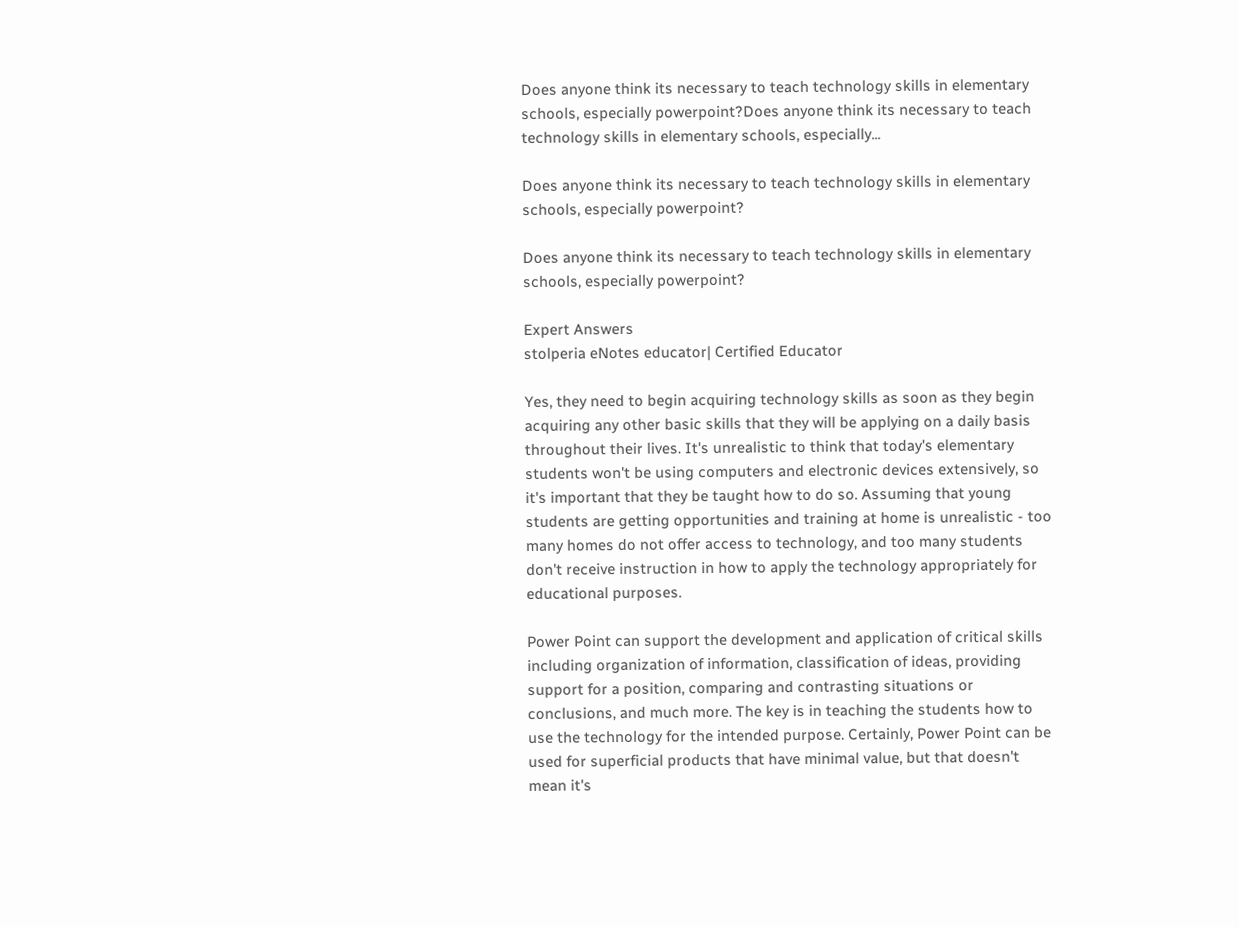Does anyone think its necessary to teach technology skills in elementary schools, especially powerpoint?Does anyone think its necessary to teach technology skills in elementary schools, especially...

Does anyone think its necessary to teach technology skills in elementary schools, especially powerpoint?

Does anyone think its necessary to teach technology skills in elementary schools, especially powerpoint?

Expert Answers
stolperia eNotes educator| Certified Educator

Yes, they need to begin acquiring technology skills as soon as they begin acquiring any other basic skills that they will be applying on a daily basis throughout their lives. It's unrealistic to think that today's elementary students won't be using computers and electronic devices extensively, so it's important that they be taught how to do so. Assuming that young students are getting opportunities and training at home is unrealistic - too many homes do not offer access to technology, and too many students don't receive instruction in how to apply the technology appropriately for educational purposes.

Power Point can support the development and application of critical skills including organization of information, classification of ideas, providing support for a position, comparing and contrasting situations or conclusions, and much more. The key is in teaching the students how to use the technology for the intended purpose. Certainly, Power Point can be used for superficial products that have minimal value, but that doesn't mean it's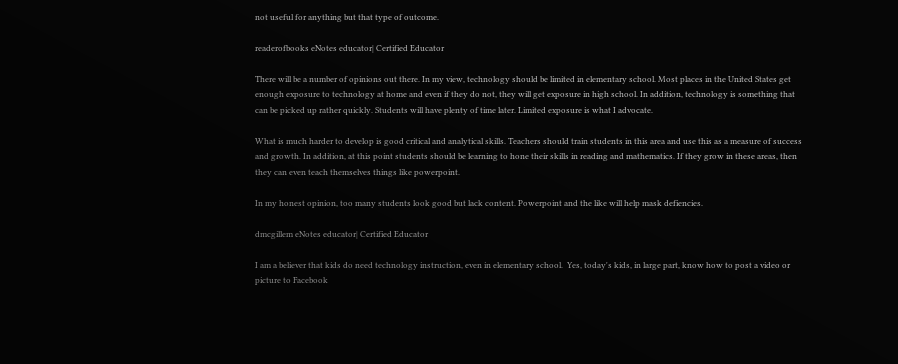not useful for anything but that type of outcome.

readerofbooks eNotes educator| Certified Educator

There will be a number of opinions out there. In my view, technology should be limited in elementary school. Most places in the United States get enough exposure to technology at home and even if they do not, they will get exposure in high school. In addition, technology is something that can be picked up rather quickly. Students will have plenty of time later. Limited exposure is what I advocate.

What is much harder to develop is good critical and analytical skills. Teachers should train students in this area and use this as a measure of success and growth. In addition, at this point students should be learning to hone their skills in reading and mathematics. If they grow in these areas, then they can even teach themselves things like powerpoint.

In my honest opinion, too many students look good but lack content. Powerpoint and the like will help mask defiencies.

dmcgillem eNotes educator| Certified Educator

I am a believer that kids do need technology instruction, even in elementary school.  Yes, today's kids, in large part, know how to post a video or picture to Facebook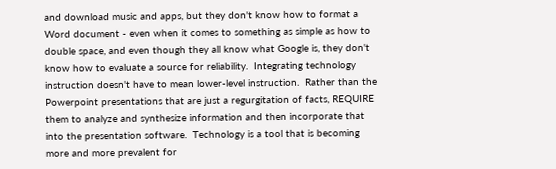and download music and apps, but they don't know how to format a Word document - even when it comes to something as simple as how to double space, and even though they all know what Google is, they don't know how to evaluate a source for reliability.  Integrating technology instruction doesn't have to mean lower-level instruction.  Rather than the Powerpoint presentations that are just a regurgitation of facts, REQUIRE them to analyze and synthesize information and then incorporate that into the presentation software.  Technology is a tool that is becoming more and more prevalent for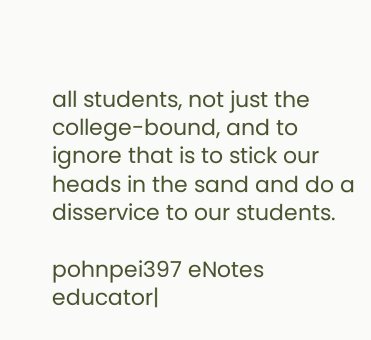all students, not just the college-bound, and to ignore that is to stick our heads in the sand and do a disservice to our students.

pohnpei397 eNotes educator|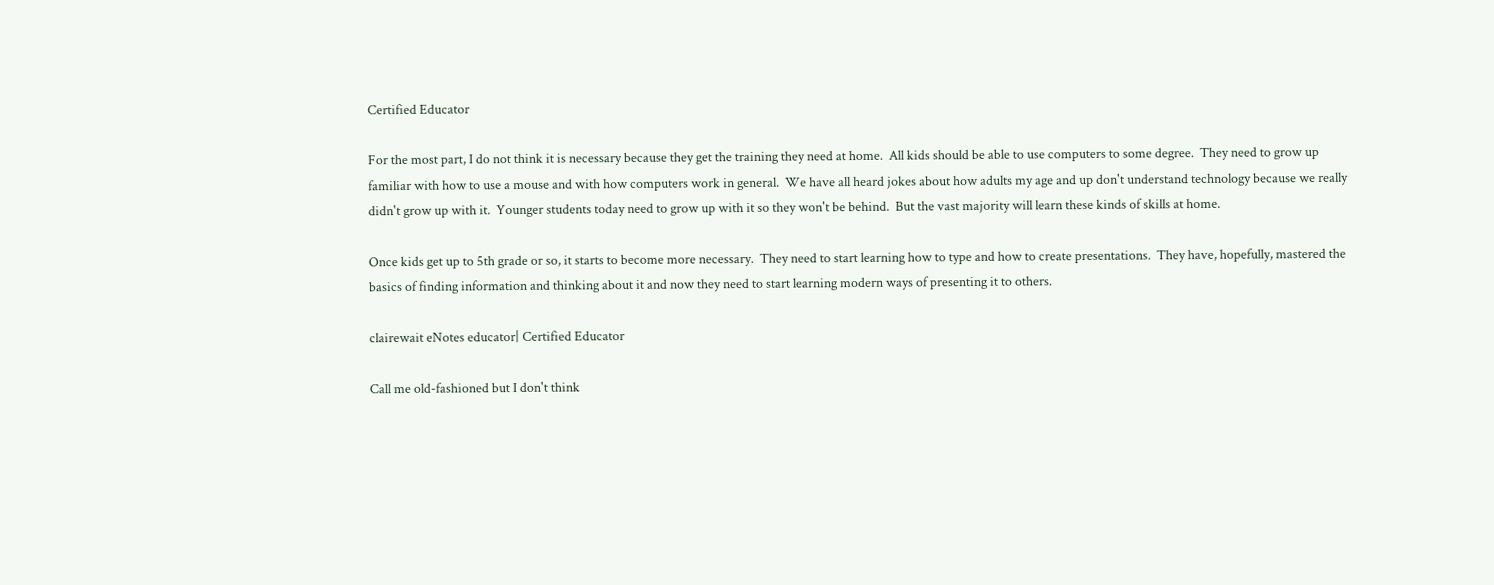Certified Educator

For the most part, I do not think it is necessary because they get the training they need at home.  All kids should be able to use computers to some degree.  They need to grow up familiar with how to use a mouse and with how computers work in general.  We have all heard jokes about how adults my age and up don't understand technology because we really didn't grow up with it.  Younger students today need to grow up with it so they won't be behind.  But the vast majority will learn these kinds of skills at home.

Once kids get up to 5th grade or so, it starts to become more necessary.  They need to start learning how to type and how to create presentations.  They have, hopefully, mastered the basics of finding information and thinking about it and now they need to start learning modern ways of presenting it to others.

clairewait eNotes educator| Certified Educator

Call me old-fashioned but I don't think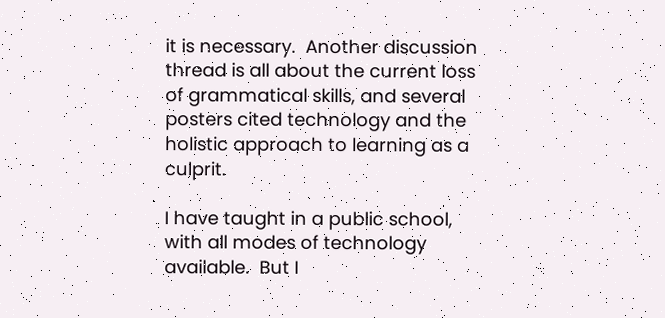it is necessary.  Another discussion thread is all about the current loss of grammatical skills, and several posters cited technology and the holistic approach to learning as a culprit.

I have taught in a public school, with all modes of technology available.  But I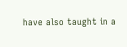have also taught in a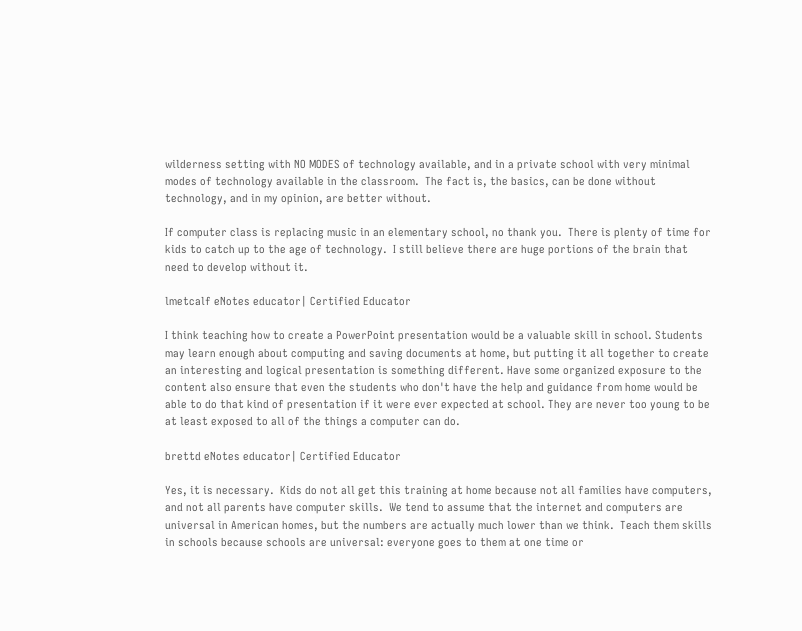wilderness setting with NO MODES of technology available, and in a private school with very minimal modes of technology available in the classroom.  The fact is, the basics, can be done without technology, and in my opinion, are better without.

If computer class is replacing music in an elementary school, no thank you.  There is plenty of time for kids to catch up to the age of technology.  I still believe there are huge portions of the brain that need to develop without it.

lmetcalf eNotes educator| Certified Educator

I think teaching how to create a PowerPoint presentation would be a valuable skill in school. Students may learn enough about computing and saving documents at home, but putting it all together to create an interesting and logical presentation is something different. Have some organized exposure to the content also ensure that even the students who don't have the help and guidance from home would be able to do that kind of presentation if it were ever expected at school. They are never too young to be at least exposed to all of the things a computer can do.

brettd eNotes educator| Certified Educator

Yes, it is necessary.  Kids do not all get this training at home because not all families have computers, and not all parents have computer skills.  We tend to assume that the internet and computers are universal in American homes, but the numbers are actually much lower than we think.  Teach them skills in schools because schools are universal: everyone goes to them at one time or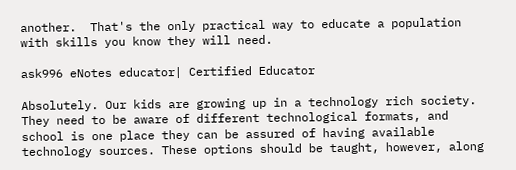another.  That's the only practical way to educate a population with skills you know they will need.

ask996 eNotes educator| Certified Educator

Absolutely. Our kids are growing up in a technology rich society. They need to be aware of different technological formats, and school is one place they can be assured of having available technology sources. These options should be taught, however, along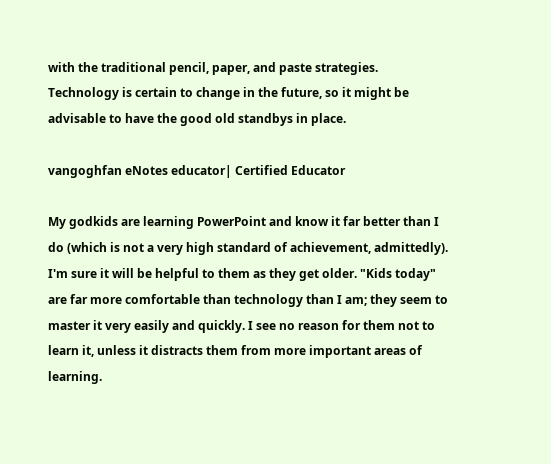with the traditional pencil, paper, and paste strategies. Technology is certain to change in the future, so it might be advisable to have the good old standbys in place.

vangoghfan eNotes educator| Certified Educator

My godkids are learning PowerPoint and know it far better than I do (which is not a very high standard of achievement, admittedly).  I'm sure it will be helpful to them as they get older. "Kids today" are far more comfortable than technology than I am; they seem to master it very easily and quickly. I see no reason for them not to learn it, unless it distracts them from more important areas of learning.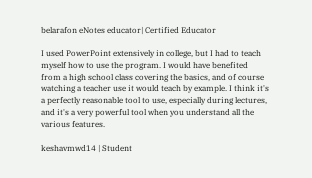belarafon eNotes educator| Certified Educator

I used PowerPoint extensively in college, but I had to teach myself how to use the program. I would have benefited from a high school class covering the basics, and of course watching a teacher use it would teach by example. I think it's a perfectly reasonable tool to use, especially during lectures, and it's a very powerful tool when you understand all the various features.

keshavmwd14 | Student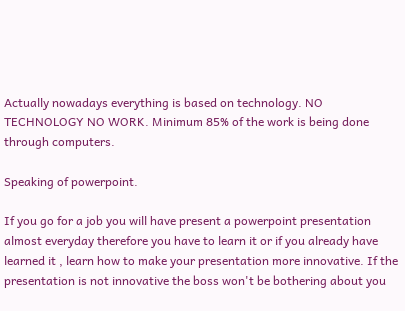Actually nowadays everything is based on technology. NO TECHNOLOGY NO WORK. Minimum 85% of the work is being done through computers.

Speaking of powerpoint.

If you go for a job you will have present a powerpoint presentation almost everyday therefore you have to learn it or if you already have learned it , learn how to make your presentation more innovative. If the presentation is not innovative the boss won't be bothering about you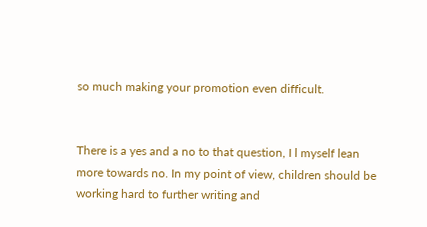so much making your promotion even difficult.


There is a yes and a no to that question, I l myself lean more towards no. In my point of view, children should be working hard to further writing and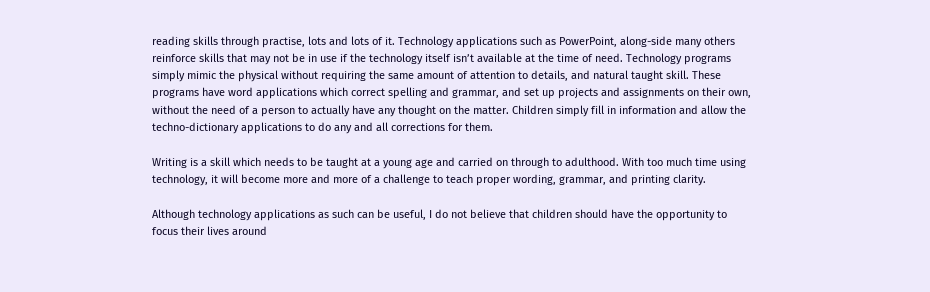reading skills through practise, lots and lots of it. Technology applications such as PowerPoint, along-side many others reinforce skills that may not be in use if the technology itself isn’t available at the time of need. Technology programs simply mimic the physical without requiring the same amount of attention to details, and natural taught skill. These programs have word applications which correct spelling and grammar, and set up projects and assignments on their own, without the need of a person to actually have any thought on the matter. Children simply fill in information and allow the techno-dictionary applications to do any and all corrections for them.

Writing is a skill which needs to be taught at a young age and carried on through to adulthood. With too much time using technology, it will become more and more of a challenge to teach proper wording, grammar, and printing clarity.

Although technology applications as such can be useful, I do not believe that children should have the opportunity to focus their lives around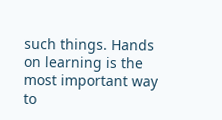such things. Hands on learning is the most important way to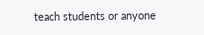teach students or anyone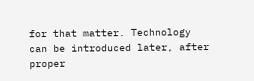for that matter. Technology can be introduced later, after proper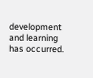development and learning has occurred.